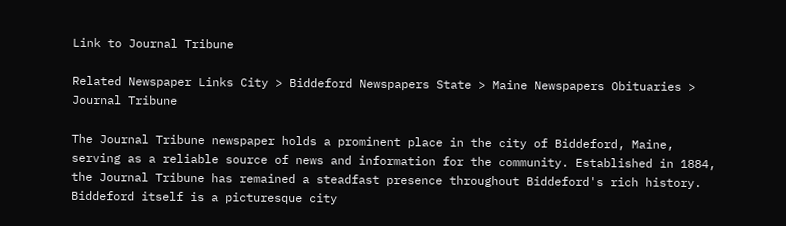Link to Journal Tribune

Related Newspaper Links City > Biddeford Newspapers State > Maine Newspapers Obituaries > Journal Tribune

The Journal Tribune newspaper holds a prominent place in the city of Biddeford, Maine, serving as a reliable source of news and information for the community. Established in 1884, the Journal Tribune has remained a steadfast presence throughout Biddeford's rich history. Biddeford itself is a picturesque city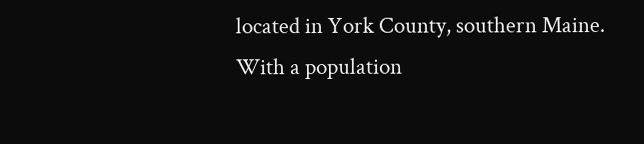located in York County, southern Maine. With a population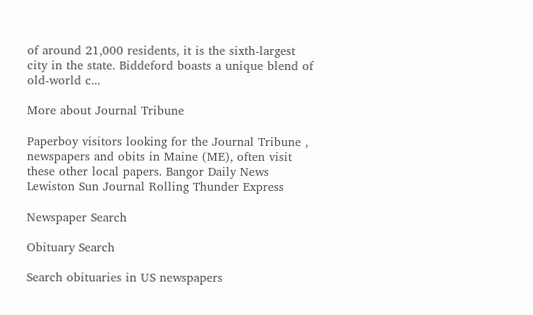of around 21,000 residents, it is the sixth-largest city in the state. Biddeford boasts a unique blend of old-world c...

More about Journal Tribune

Paperboy visitors looking for the Journal Tribune , newspapers and obits in Maine (ME), often visit these other local papers. Bangor Daily News Lewiston Sun Journal Rolling Thunder Express

Newspaper Search

Obituary Search

Search obituaries in US newspapers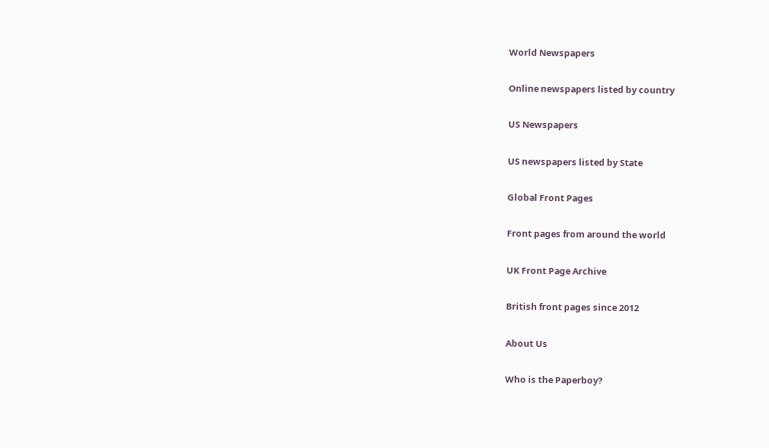World Newspapers

Online newspapers listed by country

US Newspapers

US newspapers listed by State

Global Front Pages

Front pages from around the world

UK Front Page Archive

British front pages since 2012

About Us

Who is the Paperboy?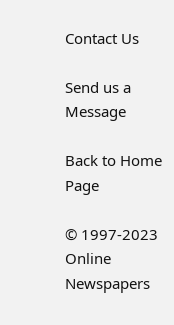Contact Us

Send us a Message

Back to Home Page

© 1997-2023 Online Newspapers